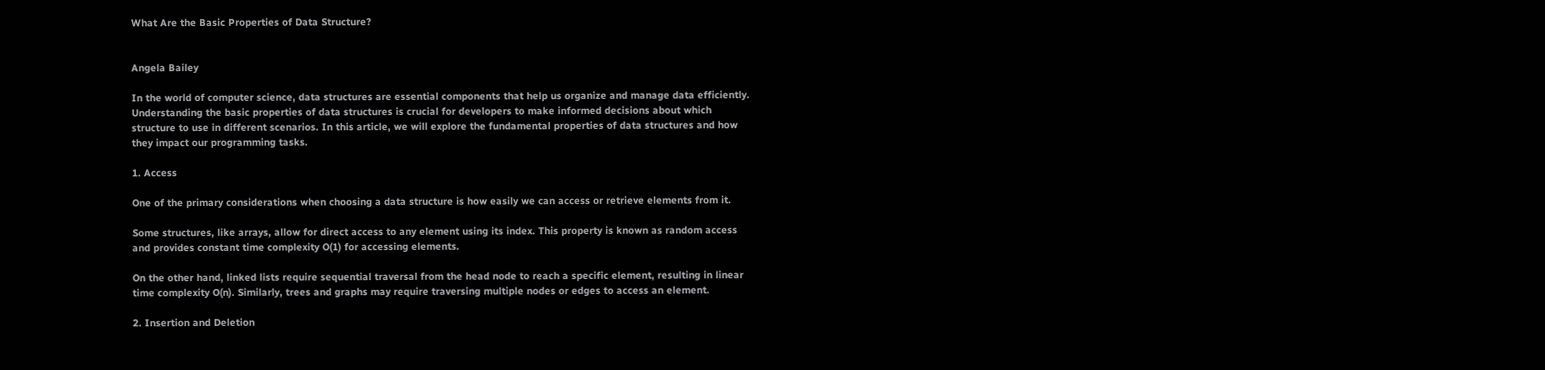What Are the Basic Properties of Data Structure?


Angela Bailey

In the world of computer science, data structures are essential components that help us organize and manage data efficiently. Understanding the basic properties of data structures is crucial for developers to make informed decisions about which structure to use in different scenarios. In this article, we will explore the fundamental properties of data structures and how they impact our programming tasks.

1. Access

One of the primary considerations when choosing a data structure is how easily we can access or retrieve elements from it.

Some structures, like arrays, allow for direct access to any element using its index. This property is known as random access and provides constant time complexity O(1) for accessing elements.

On the other hand, linked lists require sequential traversal from the head node to reach a specific element, resulting in linear time complexity O(n). Similarly, trees and graphs may require traversing multiple nodes or edges to access an element.

2. Insertion and Deletion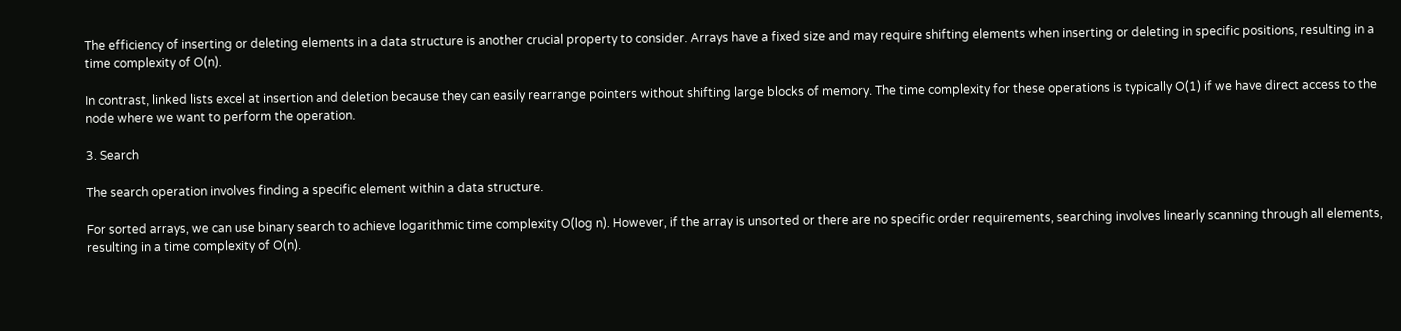The efficiency of inserting or deleting elements in a data structure is another crucial property to consider. Arrays have a fixed size and may require shifting elements when inserting or deleting in specific positions, resulting in a time complexity of O(n).

In contrast, linked lists excel at insertion and deletion because they can easily rearrange pointers without shifting large blocks of memory. The time complexity for these operations is typically O(1) if we have direct access to the node where we want to perform the operation.

3. Search

The search operation involves finding a specific element within a data structure.

For sorted arrays, we can use binary search to achieve logarithmic time complexity O(log n). However, if the array is unsorted or there are no specific order requirements, searching involves linearly scanning through all elements, resulting in a time complexity of O(n).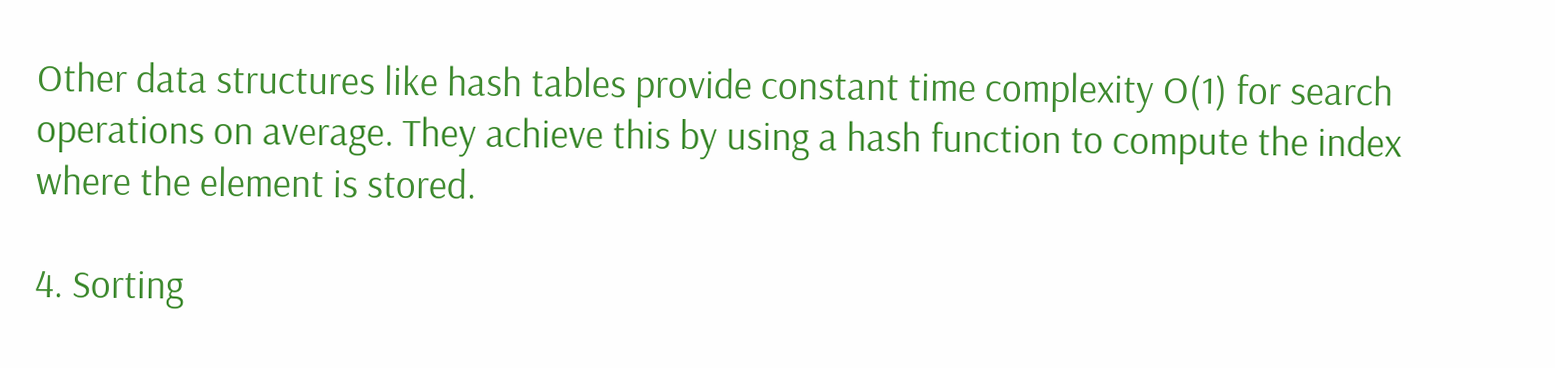Other data structures like hash tables provide constant time complexity O(1) for search operations on average. They achieve this by using a hash function to compute the index where the element is stored.

4. Sorting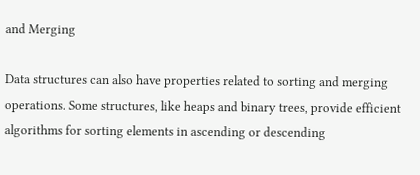and Merging

Data structures can also have properties related to sorting and merging operations. Some structures, like heaps and binary trees, provide efficient algorithms for sorting elements in ascending or descending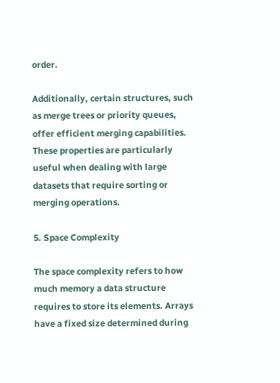order.

Additionally, certain structures, such as merge trees or priority queues, offer efficient merging capabilities. These properties are particularly useful when dealing with large datasets that require sorting or merging operations.

5. Space Complexity

The space complexity refers to how much memory a data structure requires to store its elements. Arrays have a fixed size determined during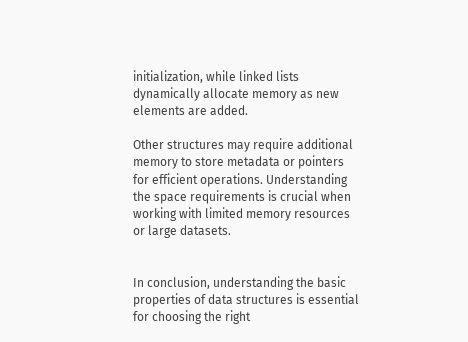initialization, while linked lists dynamically allocate memory as new elements are added.

Other structures may require additional memory to store metadata or pointers for efficient operations. Understanding the space requirements is crucial when working with limited memory resources or large datasets.


In conclusion, understanding the basic properties of data structures is essential for choosing the right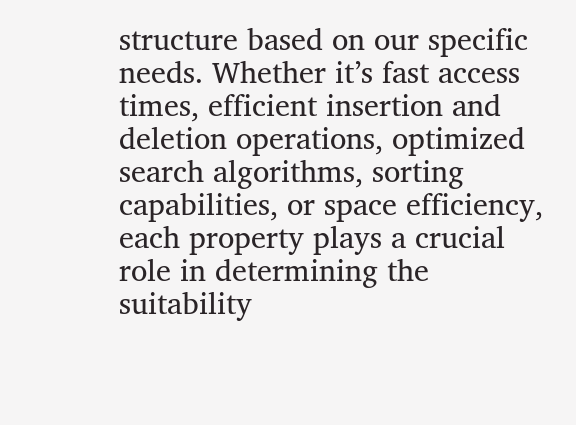structure based on our specific needs. Whether it’s fast access times, efficient insertion and deletion operations, optimized search algorithms, sorting capabilities, or space efficiency, each property plays a crucial role in determining the suitability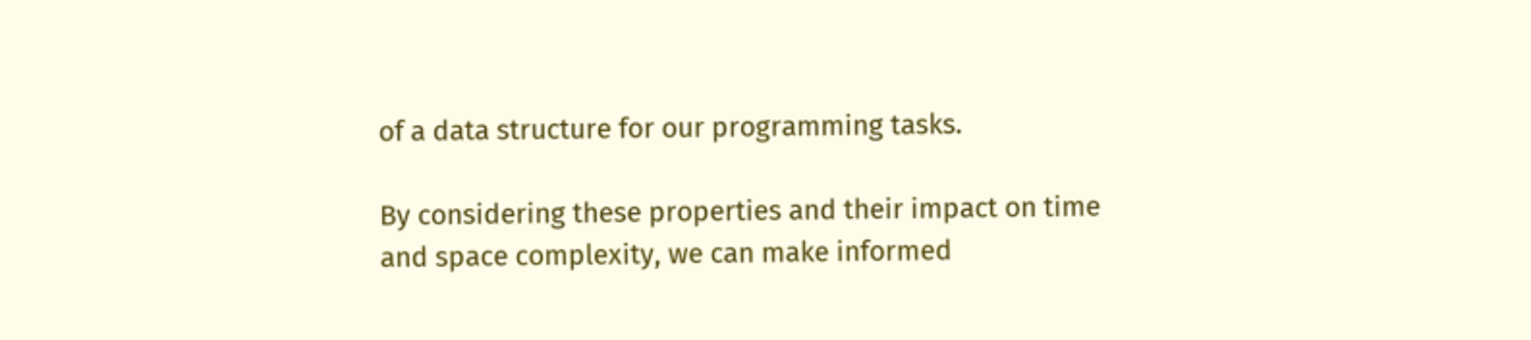of a data structure for our programming tasks.

By considering these properties and their impact on time and space complexity, we can make informed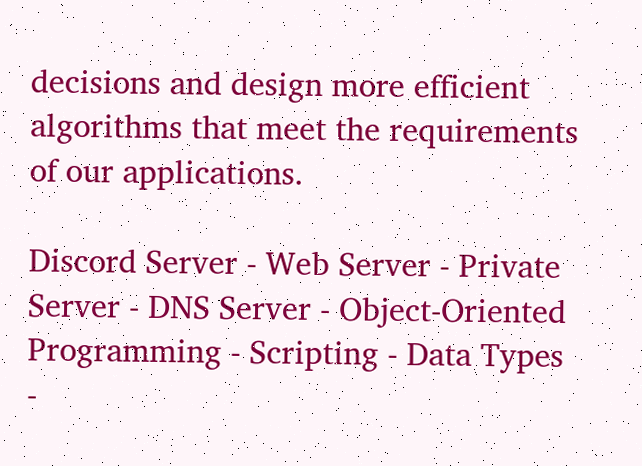decisions and design more efficient algorithms that meet the requirements of our applications.

Discord Server - Web Server - Private Server - DNS Server - Object-Oriented Programming - Scripting - Data Types -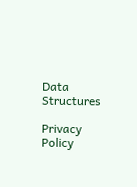Data Structures

Privacy Policy